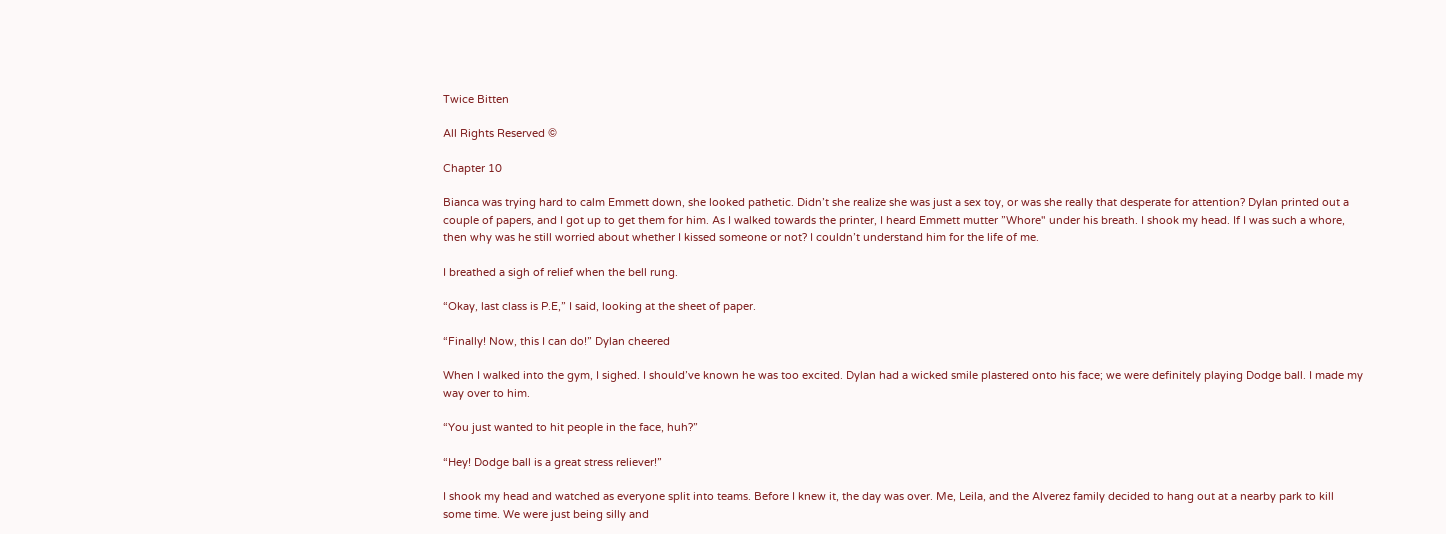Twice Bitten

All Rights Reserved ©

Chapter 10

Bianca was trying hard to calm Emmett down, she looked pathetic. Didn’t she realize she was just a sex toy, or was she really that desperate for attention? Dylan printed out a couple of papers, and I got up to get them for him. As I walked towards the printer, I heard Emmett mutter ”Whore" under his breath. I shook my head. If I was such a whore, then why was he still worried about whether I kissed someone or not? I couldn’t understand him for the life of me.

I breathed a sigh of relief when the bell rung.

“Okay, last class is P.E,” I said, looking at the sheet of paper.

“Finally! Now, this I can do!” Dylan cheered

When I walked into the gym, I sighed. I should’ve known he was too excited. Dylan had a wicked smile plastered onto his face; we were definitely playing Dodge ball. I made my way over to him.

“You just wanted to hit people in the face, huh?”

“Hey! Dodge ball is a great stress reliever!”

I shook my head and watched as everyone split into teams. Before I knew it, the day was over. Me, Leila, and the Alverez family decided to hang out at a nearby park to kill some time. We were just being silly and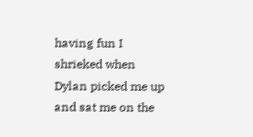having fun I shrieked when Dylan picked me up and sat me on the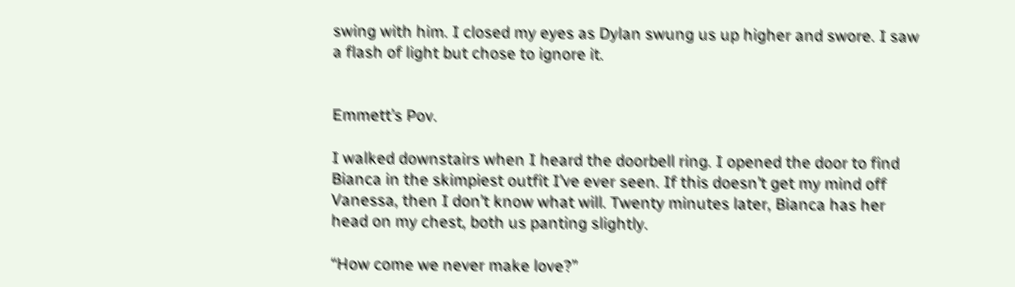swing with him. I closed my eyes as Dylan swung us up higher and swore. I saw a flash of light but chose to ignore it.


Emmett’s Pov.

I walked downstairs when I heard the doorbell ring. I opened the door to find Bianca in the skimpiest outfit I’ve ever seen. If this doesn’t get my mind off Vanessa, then I don’t know what will. Twenty minutes later, Bianca has her head on my chest, both us panting slightly.

“How come we never make love?”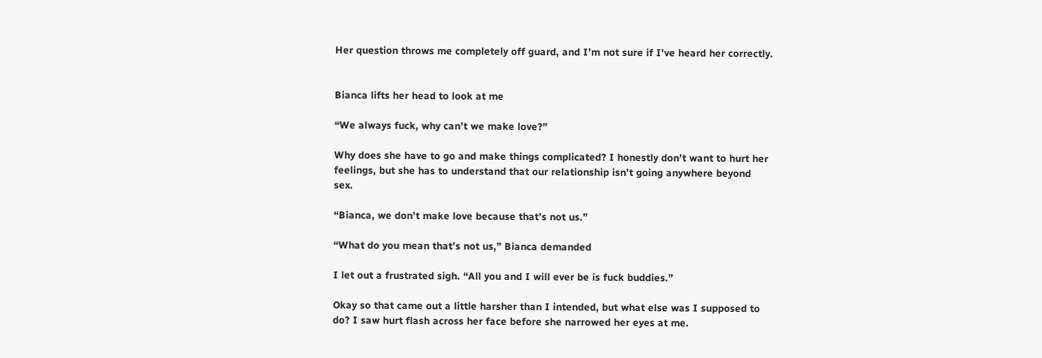Her question throws me completely off guard, and I’m not sure if I’ve heard her correctly.


Bianca lifts her head to look at me

“We always fuck, why can’t we make love?”

Why does she have to go and make things complicated? I honestly don’t want to hurt her feelings, but she has to understand that our relationship isn’t going anywhere beyond sex.

“Bianca, we don’t make love because that’s not us.”

“What do you mean that’s not us,” Bianca demanded

I let out a frustrated sigh. “All you and I will ever be is fuck buddies.”

Okay so that came out a little harsher than I intended, but what else was I supposed to do? I saw hurt flash across her face before she narrowed her eyes at me.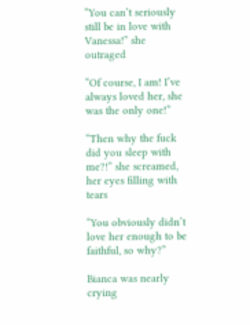“You can’t seriously still be in love with Vanessa!” she outraged

“Of course, I am! I’ve always loved her, she was the only one!”

“Then why the fuck did you sleep with me?!” she screamed, her eyes filling with tears

“You obviously didn’t love her enough to be faithful, so why?”

Bianca was nearly crying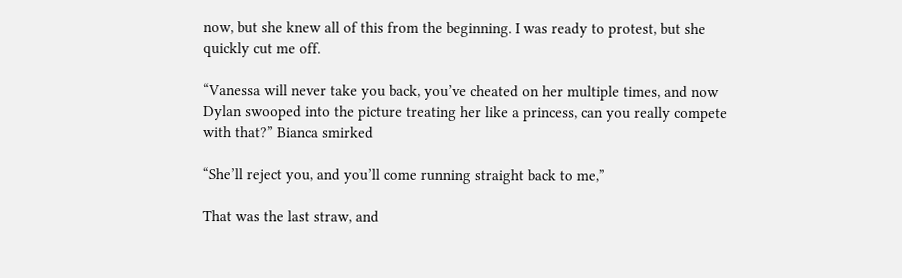now, but she knew all of this from the beginning. I was ready to protest, but she quickly cut me off.

“Vanessa will never take you back, you’ve cheated on her multiple times, and now Dylan swooped into the picture treating her like a princess, can you really compete with that?” Bianca smirked

“She’ll reject you, and you’ll come running straight back to me,”

That was the last straw, and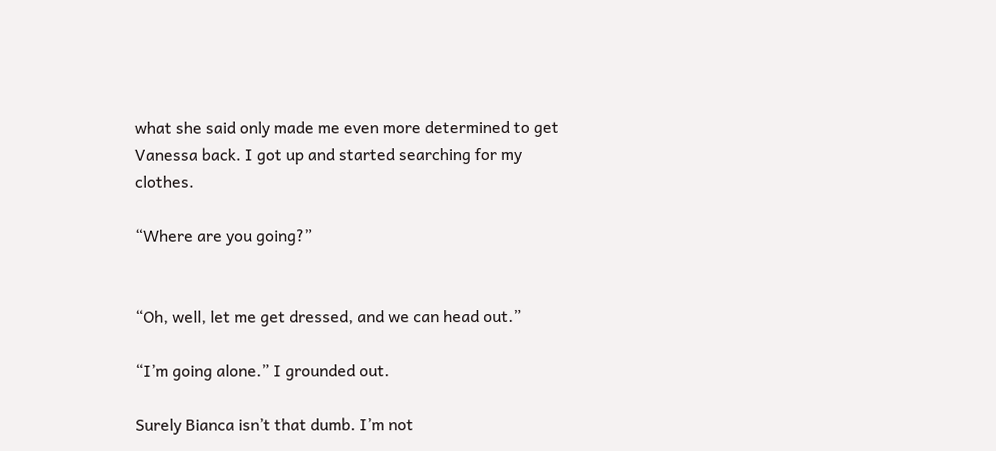what she said only made me even more determined to get Vanessa back. I got up and started searching for my clothes.

“Where are you going?”


“Oh, well, let me get dressed, and we can head out.”

“I’m going alone.” I grounded out.

Surely Bianca isn’t that dumb. I’m not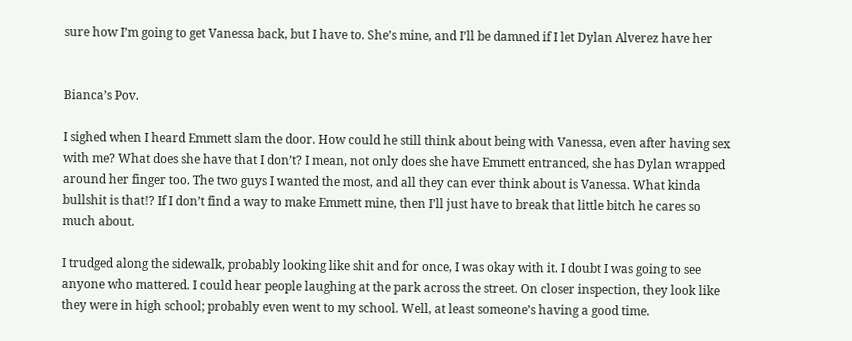sure how I’m going to get Vanessa back, but I have to. She’s mine, and I’ll be damned if I let Dylan Alverez have her


Bianca’s Pov.

I sighed when I heard Emmett slam the door. How could he still think about being with Vanessa, even after having sex with me? What does she have that I don’t? I mean, not only does she have Emmett entranced, she has Dylan wrapped around her finger too. The two guys I wanted the most, and all they can ever think about is Vanessa. What kinda bullshit is that!? If I don’t find a way to make Emmett mine, then I’ll just have to break that little bitch he cares so much about.

I trudged along the sidewalk, probably looking like shit and for once, I was okay with it. I doubt I was going to see anyone who mattered. I could hear people laughing at the park across the street. On closer inspection, they look like they were in high school; probably even went to my school. Well, at least someone’s having a good time.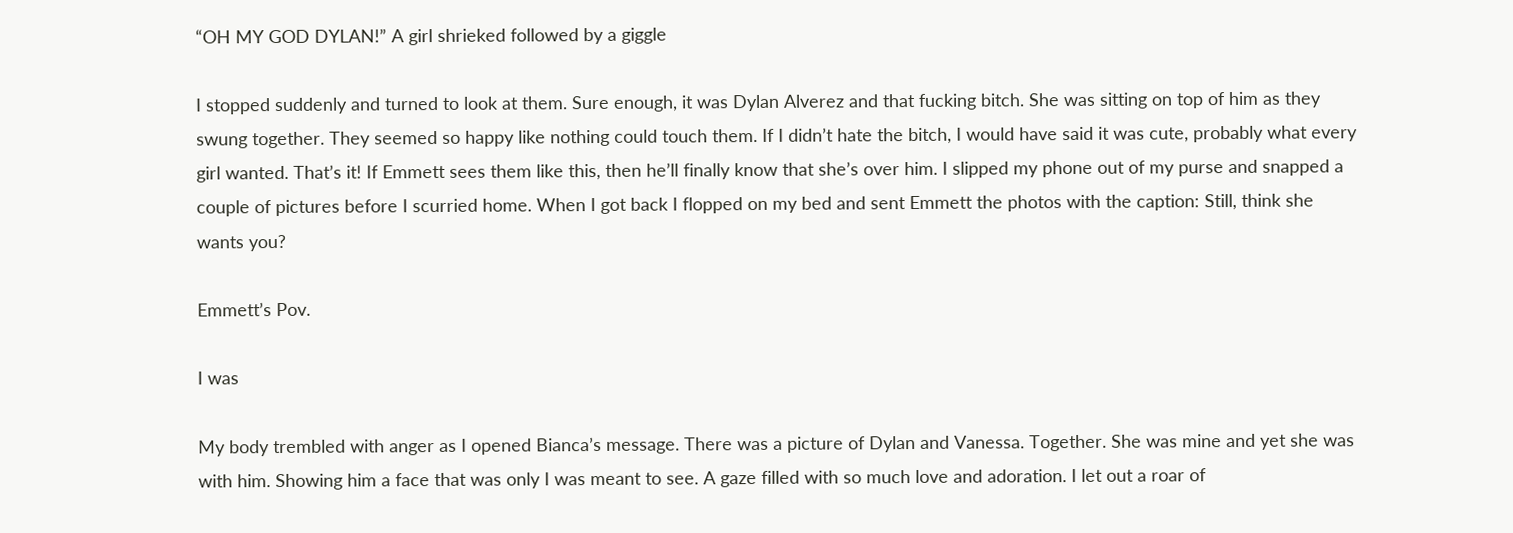“OH MY GOD DYLAN!” A girl shrieked followed by a giggle

I stopped suddenly and turned to look at them. Sure enough, it was Dylan Alverez and that fucking bitch. She was sitting on top of him as they swung together. They seemed so happy like nothing could touch them. If I didn’t hate the bitch, I would have said it was cute, probably what every girl wanted. That’s it! If Emmett sees them like this, then he’ll finally know that she’s over him. I slipped my phone out of my purse and snapped a couple of pictures before I scurried home. When I got back I flopped on my bed and sent Emmett the photos with the caption: Still, think she wants you?

Emmett’s Pov.

I was

My body trembled with anger as I opened Bianca’s message. There was a picture of Dylan and Vanessa. Together. She was mine and yet she was with him. Showing him a face that was only I was meant to see. A gaze filled with so much love and adoration. I let out a roar of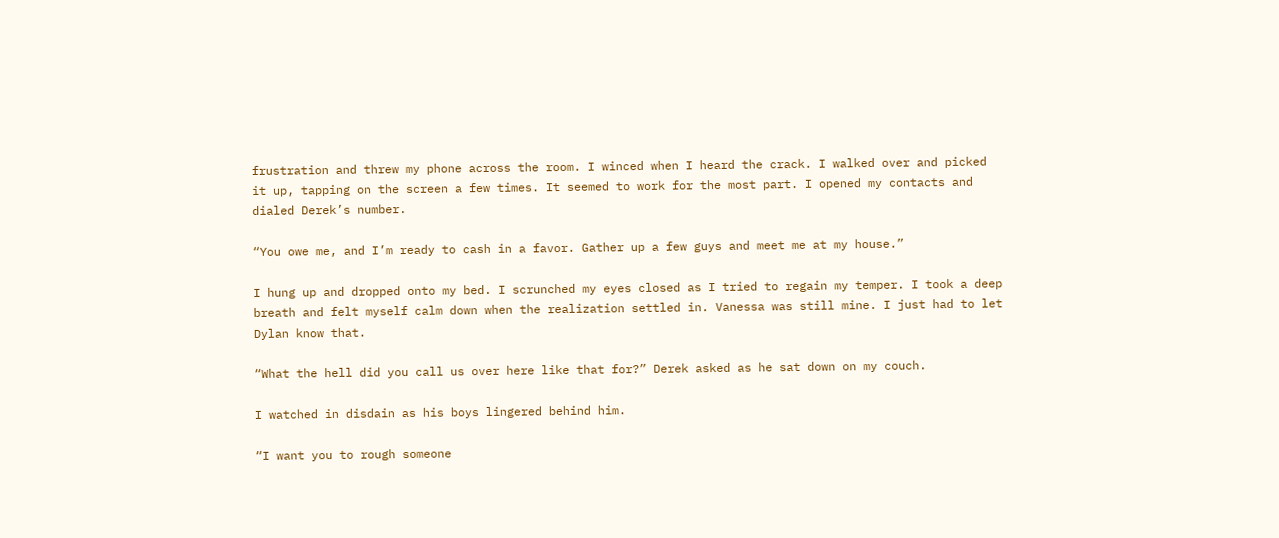frustration and threw my phone across the room. I winced when I heard the crack. I walked over and picked it up, tapping on the screen a few times. It seemed to work for the most part. I opened my contacts and dialed Derek’s number.

“You owe me, and I’m ready to cash in a favor. Gather up a few guys and meet me at my house.”

I hung up and dropped onto my bed. I scrunched my eyes closed as I tried to regain my temper. I took a deep breath and felt myself calm down when the realization settled in. Vanessa was still mine. I just had to let Dylan know that.

“What the hell did you call us over here like that for?” Derek asked as he sat down on my couch.

I watched in disdain as his boys lingered behind him.

“I want you to rough someone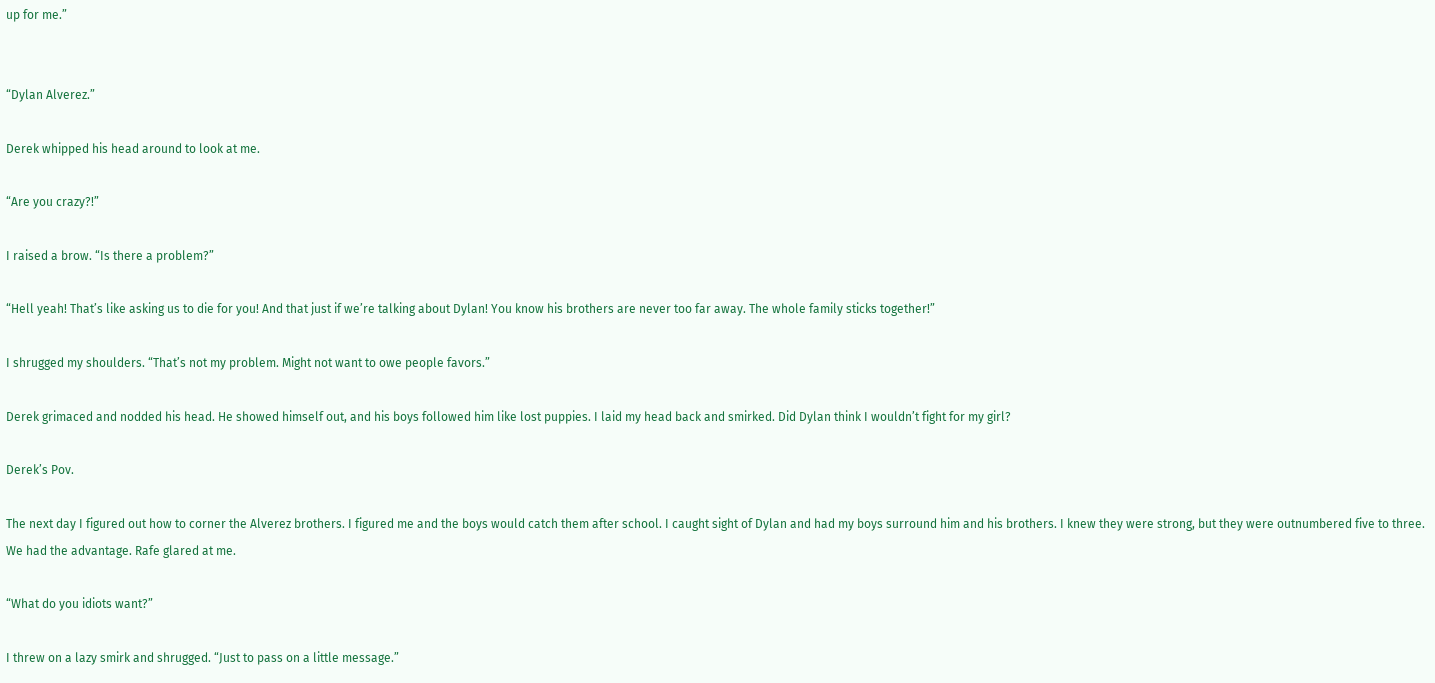up for me.”


“Dylan Alverez.”

Derek whipped his head around to look at me.

“Are you crazy?!”

I raised a brow. “Is there a problem?”

“Hell yeah! That’s like asking us to die for you! And that just if we’re talking about Dylan! You know his brothers are never too far away. The whole family sticks together!”

I shrugged my shoulders. “That’s not my problem. Might not want to owe people favors.”

Derek grimaced and nodded his head. He showed himself out, and his boys followed him like lost puppies. I laid my head back and smirked. Did Dylan think I wouldn’t fight for my girl?

Derek’s Pov.

The next day I figured out how to corner the Alverez brothers. I figured me and the boys would catch them after school. I caught sight of Dylan and had my boys surround him and his brothers. I knew they were strong, but they were outnumbered five to three. We had the advantage. Rafe glared at me.

“What do you idiots want?”

I threw on a lazy smirk and shrugged. “Just to pass on a little message.”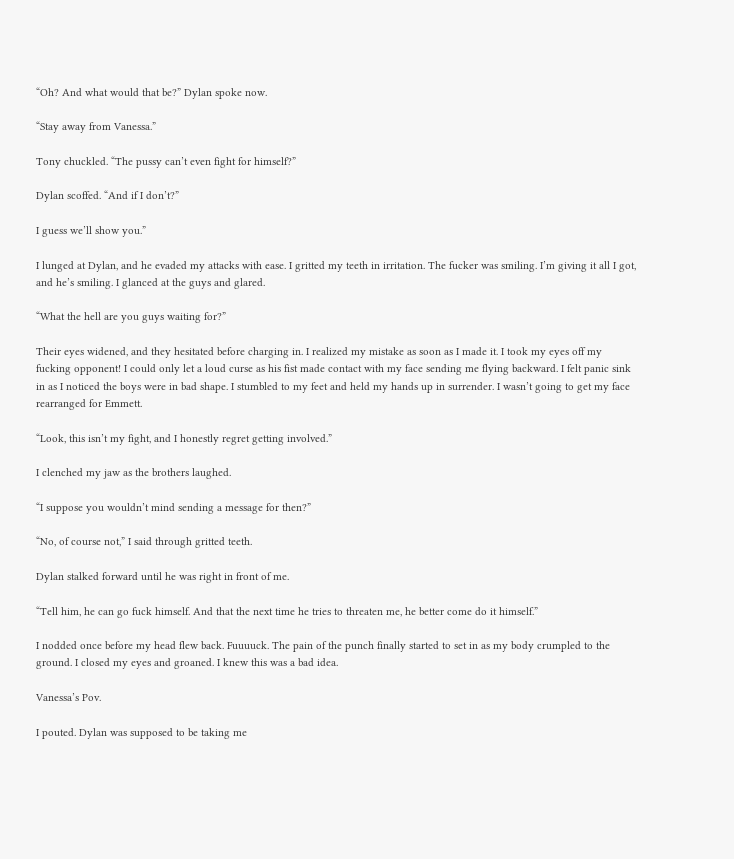“Oh? And what would that be?” Dylan spoke now.

“Stay away from Vanessa.”

Tony chuckled. “The pussy can’t even fight for himself?”

Dylan scoffed. “And if I don’t?”

I guess we’ll show you.”

I lunged at Dylan, and he evaded my attacks with ease. I gritted my teeth in irritation. The fucker was smiling. I’m giving it all I got, and he’s smiling. I glanced at the guys and glared.

“What the hell are you guys waiting for?”

Their eyes widened, and they hesitated before charging in. I realized my mistake as soon as I made it. I took my eyes off my fucking opponent! I could only let a loud curse as his fist made contact with my face sending me flying backward. I felt panic sink in as I noticed the boys were in bad shape. I stumbled to my feet and held my hands up in surrender. I wasn’t going to get my face rearranged for Emmett.

“Look, this isn’t my fight, and I honestly regret getting involved.”

I clenched my jaw as the brothers laughed.

“I suppose you wouldn’t mind sending a message for then?”

“No, of course not,” I said through gritted teeth.

Dylan stalked forward until he was right in front of me.

“Tell him, he can go fuck himself. And that the next time he tries to threaten me, he better come do it himself.”

I nodded once before my head flew back. Fuuuuck. The pain of the punch finally started to set in as my body crumpled to the ground. I closed my eyes and groaned. I knew this was a bad idea.

Vanessa’s Pov.

I pouted. Dylan was supposed to be taking me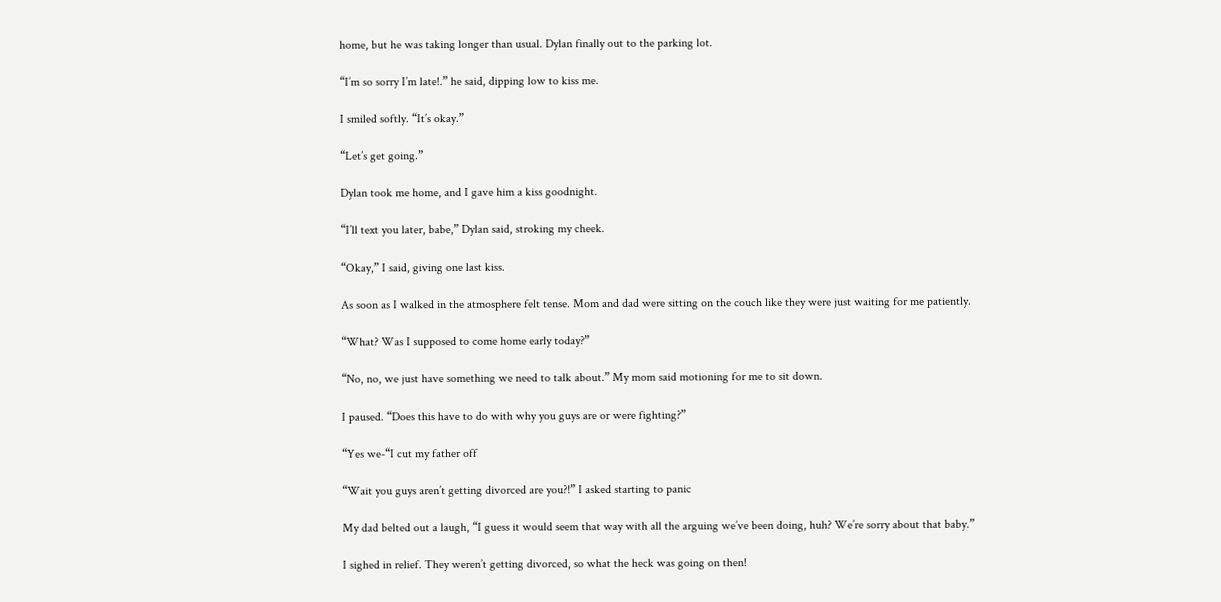home, but he was taking longer than usual. Dylan finally out to the parking lot.

“I’m so sorry I’m late!.” he said, dipping low to kiss me.

I smiled softly. “It’s okay.”

“Let’s get going.”

Dylan took me home, and I gave him a kiss goodnight.

“I’ll text you later, babe,” Dylan said, stroking my cheek.

“Okay,” I said, giving one last kiss.

As soon as I walked in the atmosphere felt tense. Mom and dad were sitting on the couch like they were just waiting for me patiently.

“What? Was I supposed to come home early today?”

“No, no, we just have something we need to talk about.” My mom said motioning for me to sit down.

I paused. “Does this have to do with why you guys are or were fighting?”

“Yes we-“I cut my father off

“Wait you guys aren’t getting divorced are you?!” I asked starting to panic

My dad belted out a laugh, “I guess it would seem that way with all the arguing we’ve been doing, huh? We’re sorry about that baby.”

I sighed in relief. They weren’t getting divorced, so what the heck was going on then!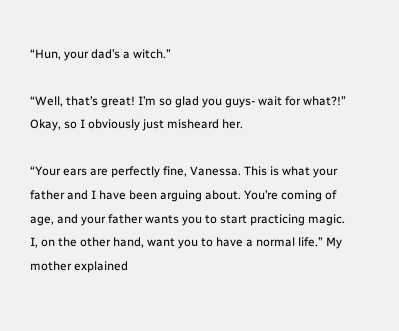“Hun, your dad’s a witch.”

“Well, that’s great! I’m so glad you guys- wait for what?!” Okay, so I obviously just misheard her.

“Your ears are perfectly fine, Vanessa. This is what your father and I have been arguing about. You’re coming of age, and your father wants you to start practicing magic. I, on the other hand, want you to have a normal life.” My mother explained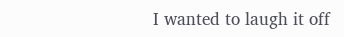I wanted to laugh it off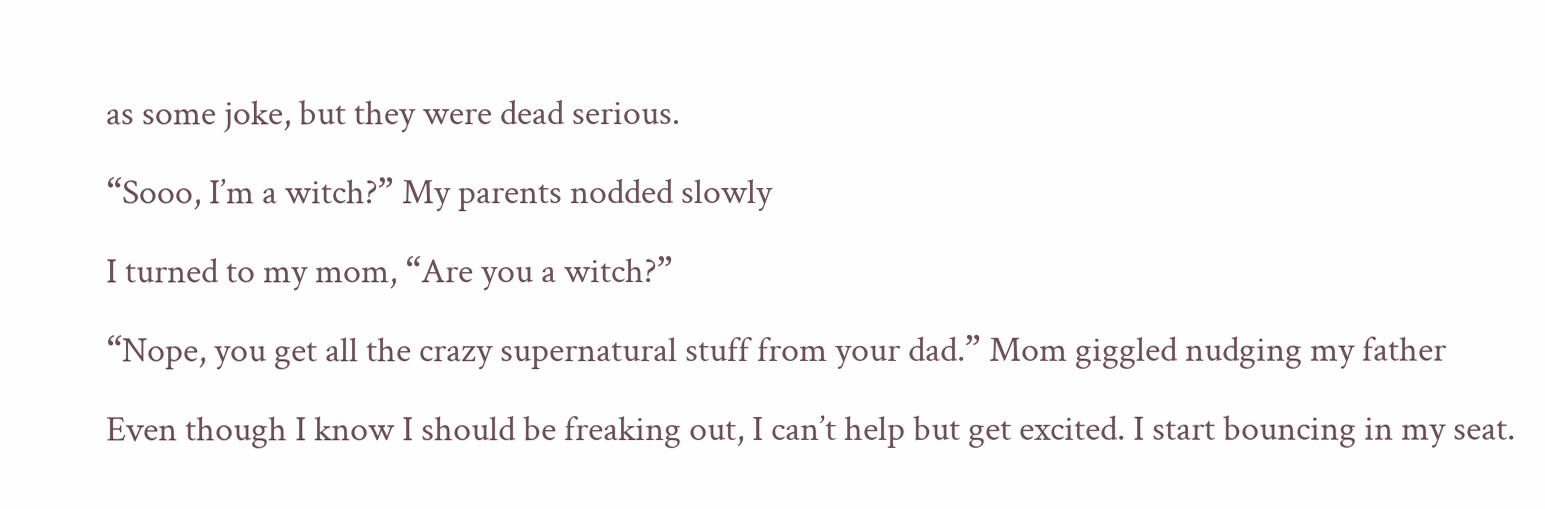as some joke, but they were dead serious.

“Sooo, I’m a witch?” My parents nodded slowly

I turned to my mom, “Are you a witch?”

“Nope, you get all the crazy supernatural stuff from your dad.” Mom giggled nudging my father

Even though I know I should be freaking out, I can’t help but get excited. I start bouncing in my seat.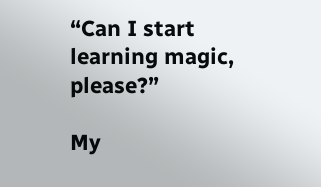“Can I start learning magic, please?”

My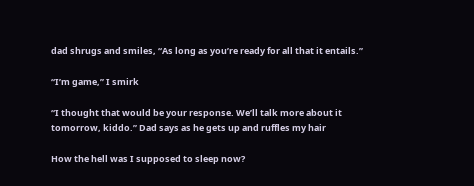dad shrugs and smiles, “As long as you’re ready for all that it entails.”

“I’m game,” I smirk

“I thought that would be your response. We’ll talk more about it tomorrow, kiddo.” Dad says as he gets up and ruffles my hair

How the hell was I supposed to sleep now?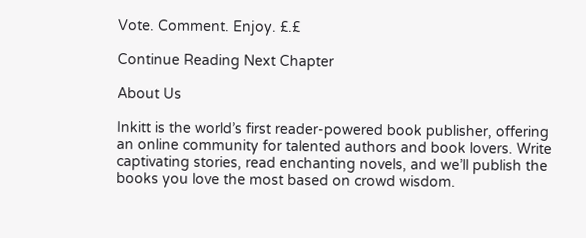Vote. Comment. Enjoy. £.£

Continue Reading Next Chapter

About Us

Inkitt is the world’s first reader-powered book publisher, offering an online community for talented authors and book lovers. Write captivating stories, read enchanting novels, and we’ll publish the books you love the most based on crowd wisdom.